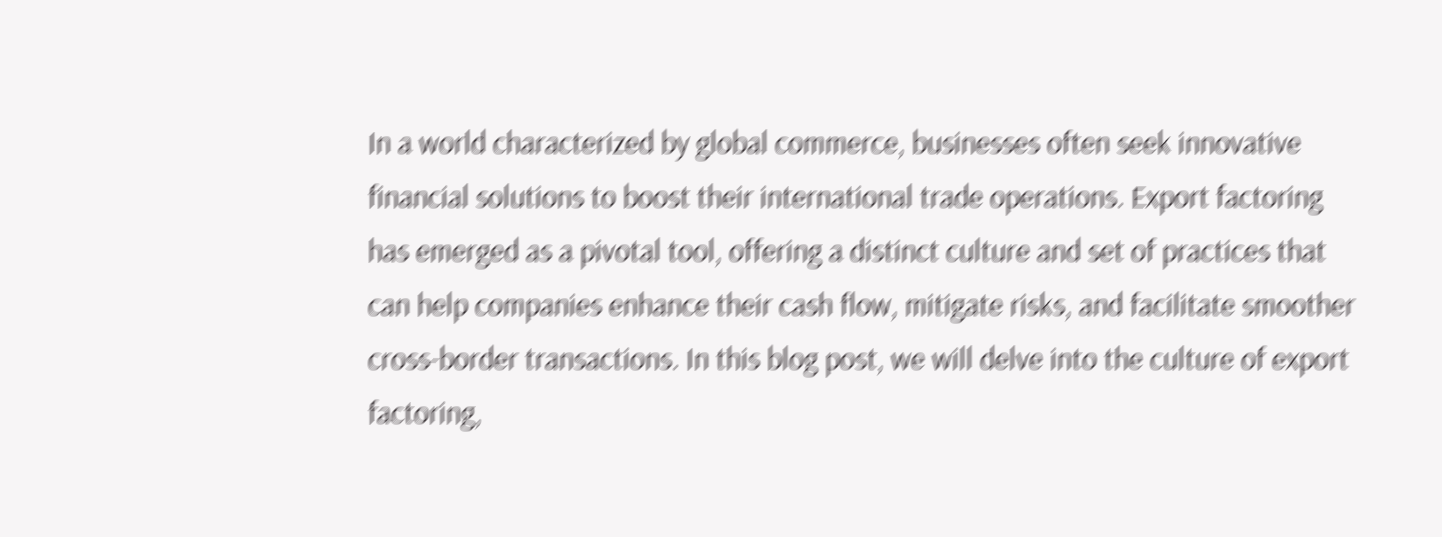In a world characterized by global commerce, businesses often seek innovative financial solutions to boost their international trade operations. Export factoring has emerged as a pivotal tool, offering a distinct culture and set of practices that can help companies enhance their cash flow, mitigate risks, and facilitate smoother cross-border transactions. In this blog post, we will delve into the culture of export factoring,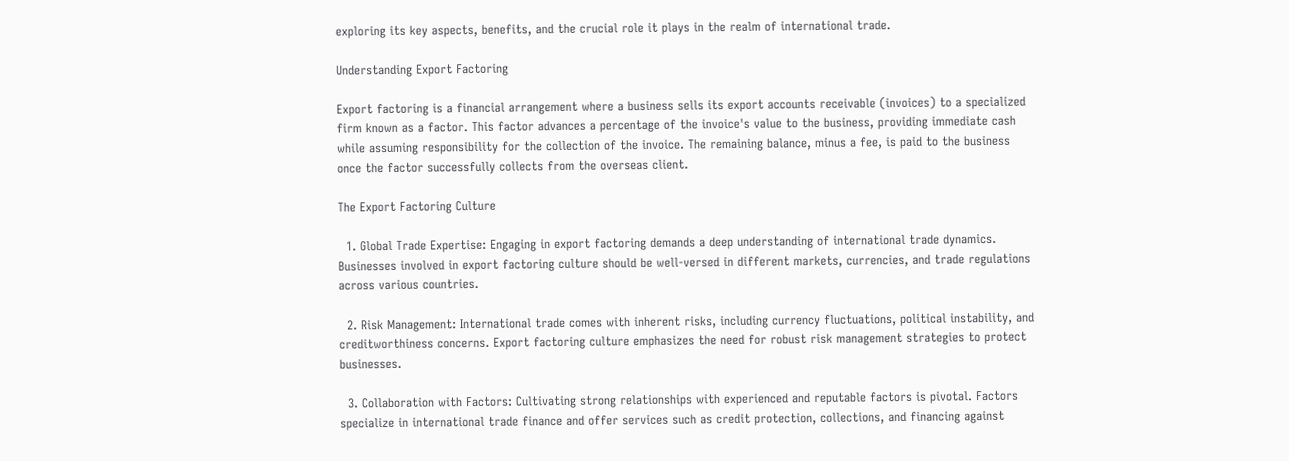exploring its key aspects, benefits, and the crucial role it plays in the realm of international trade.

Understanding Export Factoring

Export factoring is a financial arrangement where a business sells its export accounts receivable (invoices) to a specialized firm known as a factor. This factor advances a percentage of the invoice's value to the business, providing immediate cash while assuming responsibility for the collection of the invoice. The remaining balance, minus a fee, is paid to the business once the factor successfully collects from the overseas client.

The Export Factoring Culture

  1. Global Trade Expertise: Engaging in export factoring demands a deep understanding of international trade dynamics. Businesses involved in export factoring culture should be well-versed in different markets, currencies, and trade regulations across various countries.

  2. Risk Management: International trade comes with inherent risks, including currency fluctuations, political instability, and creditworthiness concerns. Export factoring culture emphasizes the need for robust risk management strategies to protect businesses.

  3. Collaboration with Factors: Cultivating strong relationships with experienced and reputable factors is pivotal. Factors specialize in international trade finance and offer services such as credit protection, collections, and financing against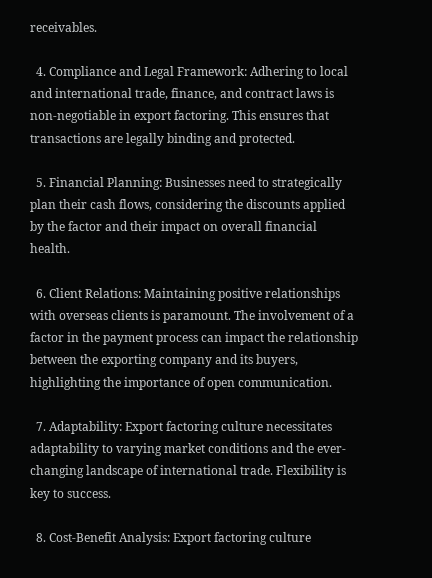receivables.

  4. Compliance and Legal Framework: Adhering to local and international trade, finance, and contract laws is non-negotiable in export factoring. This ensures that transactions are legally binding and protected.

  5. Financial Planning: Businesses need to strategically plan their cash flows, considering the discounts applied by the factor and their impact on overall financial health.

  6. Client Relations: Maintaining positive relationships with overseas clients is paramount. The involvement of a factor in the payment process can impact the relationship between the exporting company and its buyers, highlighting the importance of open communication.

  7. Adaptability: Export factoring culture necessitates adaptability to varying market conditions and the ever-changing landscape of international trade. Flexibility is key to success.

  8. Cost-Benefit Analysis: Export factoring culture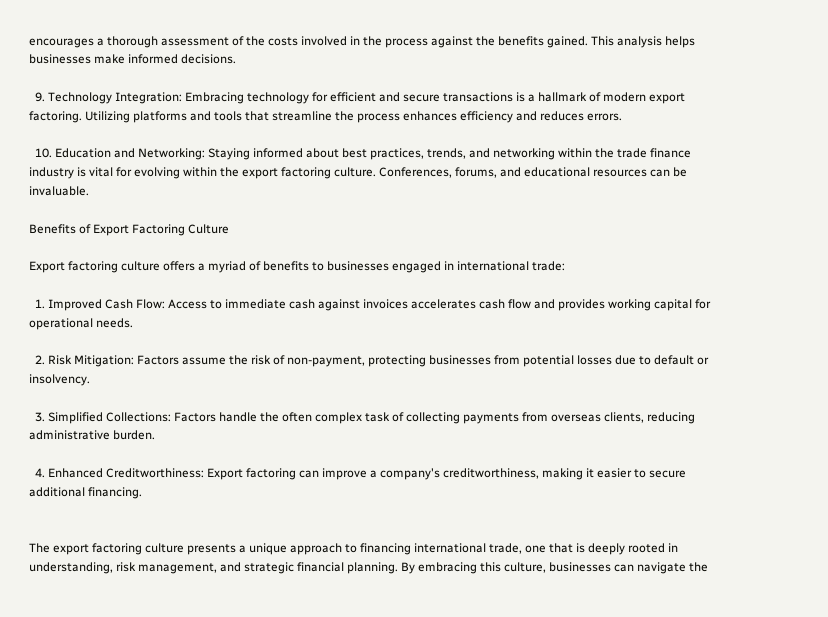encourages a thorough assessment of the costs involved in the process against the benefits gained. This analysis helps businesses make informed decisions.

  9. Technology Integration: Embracing technology for efficient and secure transactions is a hallmark of modern export factoring. Utilizing platforms and tools that streamline the process enhances efficiency and reduces errors.

  10. Education and Networking: Staying informed about best practices, trends, and networking within the trade finance industry is vital for evolving within the export factoring culture. Conferences, forums, and educational resources can be invaluable.

Benefits of Export Factoring Culture

Export factoring culture offers a myriad of benefits to businesses engaged in international trade:

  1. Improved Cash Flow: Access to immediate cash against invoices accelerates cash flow and provides working capital for operational needs.

  2. Risk Mitigation: Factors assume the risk of non-payment, protecting businesses from potential losses due to default or insolvency.

  3. Simplified Collections: Factors handle the often complex task of collecting payments from overseas clients, reducing administrative burden.

  4. Enhanced Creditworthiness: Export factoring can improve a company's creditworthiness, making it easier to secure additional financing.


The export factoring culture presents a unique approach to financing international trade, one that is deeply rooted in understanding, risk management, and strategic financial planning. By embracing this culture, businesses can navigate the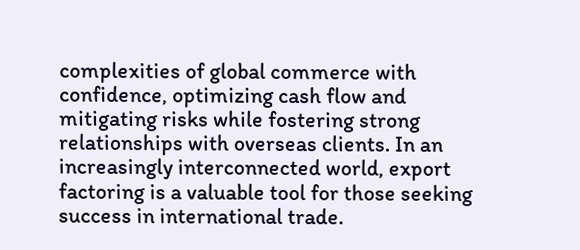complexities of global commerce with confidence, optimizing cash flow and mitigating risks while fostering strong relationships with overseas clients. In an increasingly interconnected world, export factoring is a valuable tool for those seeking success in international trade.